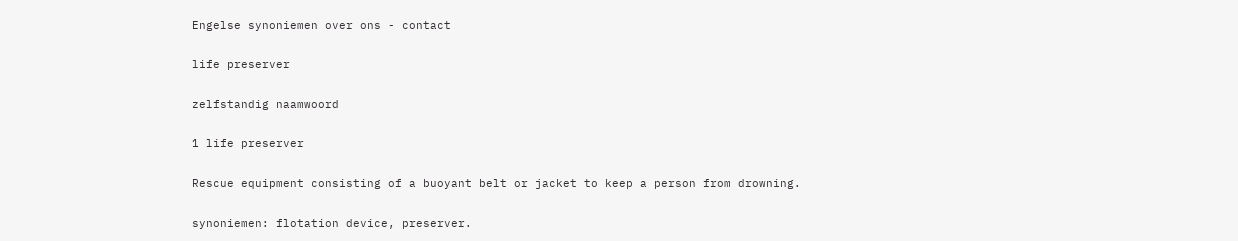Engelse synoniemen over ons - contact

life preserver

zelfstandig naamwoord

1 life preserver

Rescue equipment consisting of a buoyant belt or jacket to keep a person from drowning.

synoniemen: flotation device, preserver.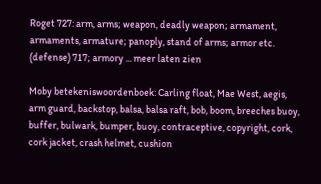Roget 727: arm, arms; weapon, deadly weapon; armament, armaments, armature; panoply, stand of arms; armor etc. (defense) 717; armory ... meer laten zien

Moby betekeniswoordenboek: Carling float, Mae West, aegis, arm guard, backstop, balsa, balsa raft, bob, boom, breeches buoy, buffer, bulwark, bumper, buoy, contraceptive, copyright, cork, cork jacket, crash helmet, cushion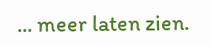... meer laten zien.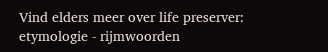Vind elders meer over life preserver: etymologie - rijmwoorden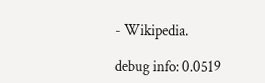- Wikipedia.

debug info: 0.0519